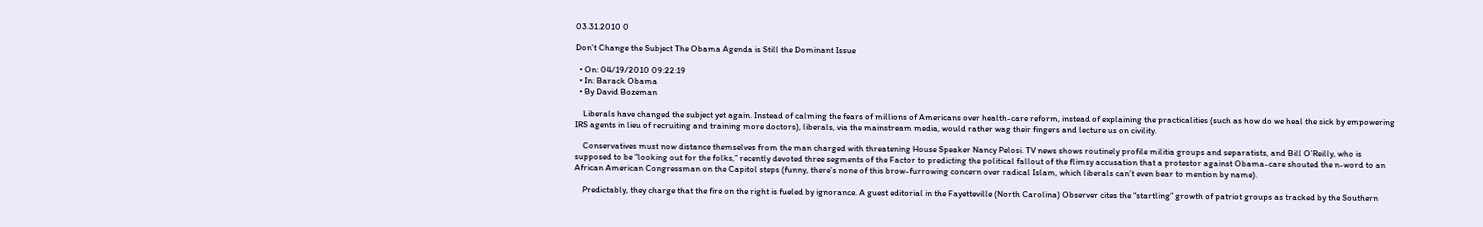03.31.2010 0

Don’t Change the Subject The Obama Agenda is Still the Dominant Issue

  • On: 04/19/2010 09:22:19
  • In: Barack Obama
  • By David Bozeman

    Liberals have changed the subject yet again. Instead of calming the fears of millions of Americans over health-care reform, instead of explaining the practicalities (such as how do we heal the sick by empowering IRS agents in lieu of recruiting and training more doctors), liberals, via the mainstream media, would rather wag their fingers and lecture us on civility.

    Conservatives must now distance themselves from the man charged with threatening House Speaker Nancy Pelosi. TV news shows routinely profile militia groups and separatists, and Bill O’Reilly, who is supposed to be “looking out for the folks,” recently devoted three segments of the Factor to predicting the political fallout of the flimsy accusation that a protestor against Obama-care shouted the n-word to an African American Congressman on the Capitol steps (funny, there’s none of this brow-furrowing concern over radical Islam, which liberals can’t even bear to mention by name).

    Predictably, they charge that the fire on the right is fueled by ignorance. A guest editorial in the Fayetteville (North Carolina) Observer cites the “startling” growth of patriot groups as tracked by the Southern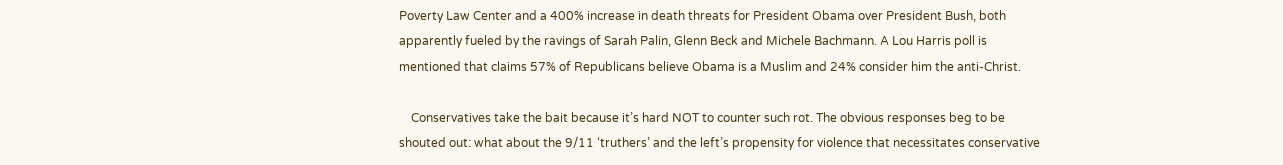Poverty Law Center and a 400% increase in death threats for President Obama over President Bush, both apparently fueled by the ravings of Sarah Palin, Glenn Beck and Michele Bachmann. A Lou Harris poll is mentioned that claims 57% of Republicans believe Obama is a Muslim and 24% consider him the anti-Christ.

    Conservatives take the bait because it’s hard NOT to counter such rot. The obvious responses beg to be shouted out: what about the 9/11 ‘truthers’ and the left’s propensity for violence that necessitates conservative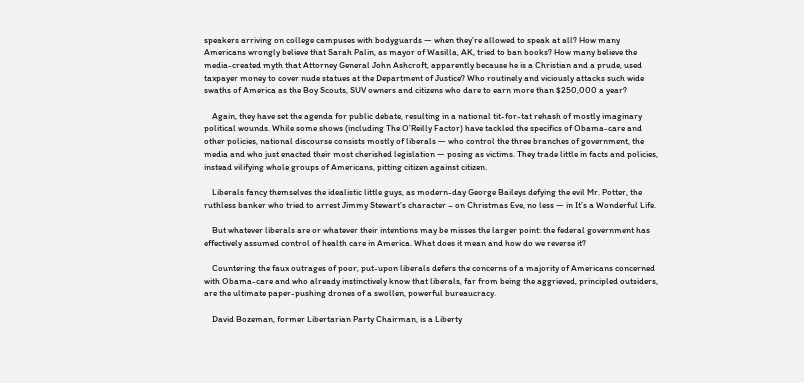speakers arriving on college campuses with bodyguards — when they’re allowed to speak at all? How many Americans wrongly believe that Sarah Palin, as mayor of Wasilla, AK, tried to ban books? How many believe the media-created myth that Attorney General John Ashcroft, apparently because he is a Christian and a prude, used taxpayer money to cover nude statues at the Department of Justice? Who routinely and viciously attacks such wide swaths of America as the Boy Scouts, SUV owners and citizens who dare to earn more than $250,000 a year?

    Again, they have set the agenda for public debate, resulting in a national tit-for-tat rehash of mostly imaginary political wounds. While some shows (including The O’Reilly Factor) have tackled the specifics of Obama-care and other policies, national discourse consists mostly of liberals — who control the three branches of government, the media and who just enacted their most cherished legislation — posing as victims. They trade little in facts and policies, instead vilifying whole groups of Americans, pitting citizen against citizen.

    Liberals fancy themselves the idealistic little guys, as modern-day George Baileys defying the evil Mr. Potter, the ruthless banker who tried to arrest Jimmy Stewart’s character – on Christmas Eve, no less — in It’s a Wonderful Life.

    But whatever liberals are or whatever their intentions may be misses the larger point: the federal government has effectively assumed control of health care in America. What does it mean and how do we reverse it?

    Countering the faux outrages of poor, put-upon liberals defers the concerns of a majority of Americans concerned with Obama-care and who already instinctively know that liberals, far from being the aggrieved, principled outsiders, are the ultimate paper-pushing drones of a swollen, powerful bureaucracy.

    David Bozeman, former Libertarian Party Chairman, is a Liberty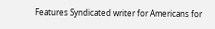Features Syndicated writer for Americans for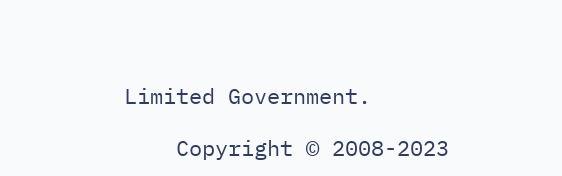Limited Government.

    Copyright © 2008-2023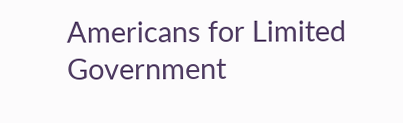Americans for Limited Government